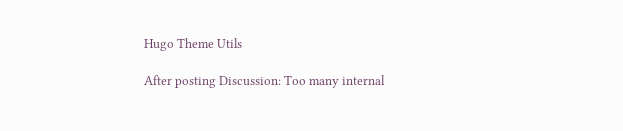Hugo Theme Utils

After posting Discussion: Too many internal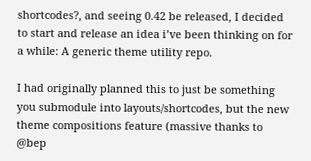shortcodes?, and seeing 0.42 be released, I decided to start and release an idea i’ve been thinking on for a while: A generic theme utility repo.

I had originally planned this to just be something you submodule into layouts/shortcodes, but the new theme compositions feature (massive thanks to @bep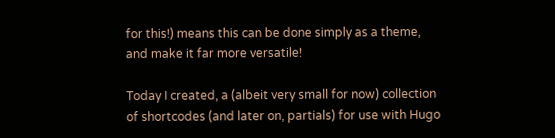for this!) means this can be done simply as a theme, and make it far more versatile!

Today I created, a (albeit very small for now) collection of shortcodes (and later on, partials) for use with Hugo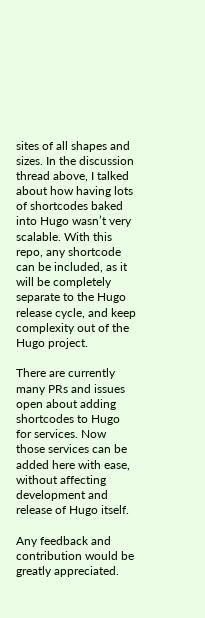sites of all shapes and sizes. In the discussion thread above, I talked about how having lots of shortcodes baked into Hugo wasn’t very scalable. With this repo, any shortcode can be included, as it will be completely separate to the Hugo release cycle, and keep complexity out of the Hugo project.

There are currently many PRs and issues open about adding shortcodes to Hugo for services. Now those services can be added here with ease, without affecting development and release of Hugo itself.

Any feedback and contribution would be greatly appreciated.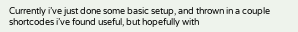Currently i’ve just done some basic setup, and thrown in a couple shortcodes i’ve found useful, but hopefully with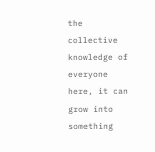the collective knowledge of everyone here, it can grow into something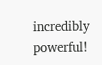incredibly powerful!